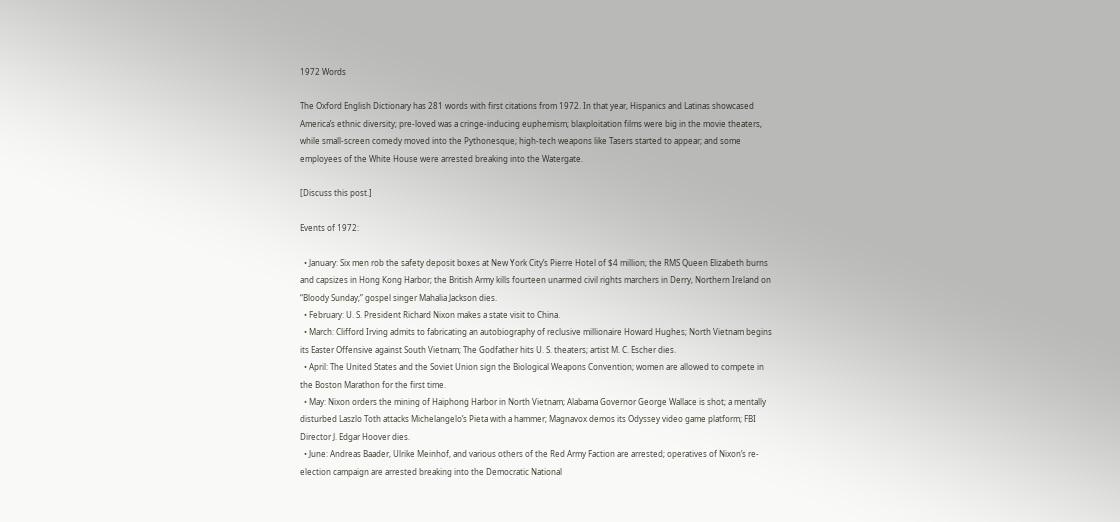1972 Words

The Oxford English Dictionary has 281 words with first citations from 1972. In that year, Hispanics and Latinas showcased America’s ethnic diversity; pre-loved was a cringe-inducing euphemism; blaxploitation films were big in the movie theaters, while small-screen comedy moved into the Pythonesque; high-tech weapons like Tasers started to appear; and some employees of the White House were arrested breaking into the Watergate.

[Discuss this post.]

Events of 1972:

  • January: Six men rob the safety deposit boxes at New York City’s Pierre Hotel of $4 million; the RMS Queen Elizabeth burns and capsizes in Hong Kong Harbor; the British Army kills fourteen unarmed civil rights marchers in Derry, Northern Ireland on “Bloody Sunday;” gospel singer Mahalia Jackson dies.
  • February: U. S. President Richard Nixon makes a state visit to China.
  • March: Clifford Irving admits to fabricating an autobiography of reclusive millionaire Howard Hughes; North Vietnam begins its Easter Offensive against South Vietnam; The Godfather hits U. S. theaters; artist M. C. Escher dies.
  • April: The United States and the Soviet Union sign the Biological Weapons Convention; women are allowed to compete in the Boston Marathon for the first time.
  • May: Nixon orders the mining of Haiphong Harbor in North Vietnam; Alabama Governor George Wallace is shot; a mentally disturbed Laszlo Toth attacks Michelangelo’s Pieta with a hammer; Magnavox demos its Odyssey video game platform; FBI Director J. Edgar Hoover dies.
  • June: Andreas Baader, Ulrike Meinhof, and various others of the Red Army Faction are arrested; operatives of Nixon’s re-election campaign are arrested breaking into the Democratic National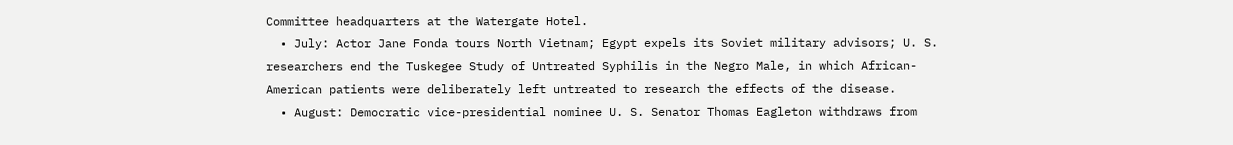Committee headquarters at the Watergate Hotel.
  • July: Actor Jane Fonda tours North Vietnam; Egypt expels its Soviet military advisors; U. S. researchers end the Tuskegee Study of Untreated Syphilis in the Negro Male, in which African-American patients were deliberately left untreated to research the effects of the disease.
  • August: Democratic vice-presidential nominee U. S. Senator Thomas Eagleton withdraws from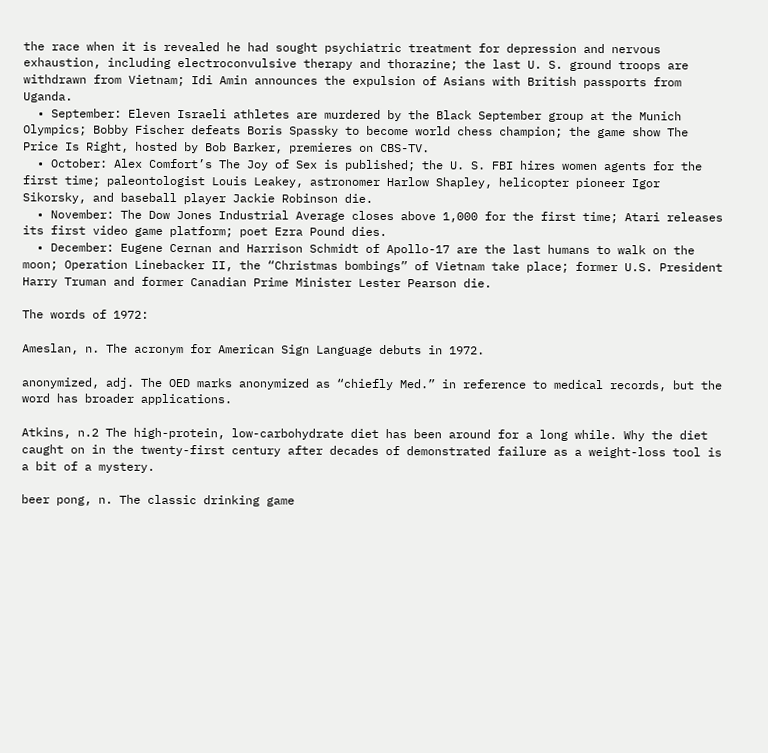the race when it is revealed he had sought psychiatric treatment for depression and nervous exhaustion, including electroconvulsive therapy and thorazine; the last U. S. ground troops are withdrawn from Vietnam; Idi Amin announces the expulsion of Asians with British passports from Uganda.
  • September: Eleven Israeli athletes are murdered by the Black September group at the Munich Olympics; Bobby Fischer defeats Boris Spassky to become world chess champion; the game show The Price Is Right, hosted by Bob Barker, premieres on CBS-TV.
  • October: Alex Comfort’s The Joy of Sex is published; the U. S. FBI hires women agents for the first time; paleontologist Louis Leakey, astronomer Harlow Shapley, helicopter pioneer Igor Sikorsky, and baseball player Jackie Robinson die.
  • November: The Dow Jones Industrial Average closes above 1,000 for the first time; Atari releases its first video game platform; poet Ezra Pound dies.
  • December: Eugene Cernan and Harrison Schmidt of Apollo-17 are the last humans to walk on the moon; Operation Linebacker II, the “Christmas bombings” of Vietnam take place; former U.S. President Harry Truman and former Canadian Prime Minister Lester Pearson die.

The words of 1972:

Ameslan, n. The acronym for American Sign Language debuts in 1972.

anonymized, adj. The OED marks anonymized as “chiefly Med.” in reference to medical records, but the word has broader applications.

Atkins, n.2 The high-protein, low-carbohydrate diet has been around for a long while. Why the diet caught on in the twenty-first century after decades of demonstrated failure as a weight-loss tool is a bit of a mystery.

beer pong, n. The classic drinking game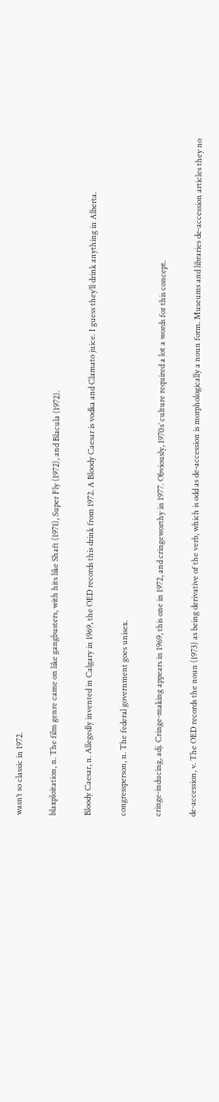wasn’t so classic in 1972.

blaxploitation, n. The film genre came on like gangbusters, with hits like Shaft (1971), Super Fly (1972), and Blacula (1972).

Bloody Caesar, n. Allegedly invented in Calgary in 1969, the OED records this drink from 1972. A Bloody Caesar is vodka and Clamato juice. I guess they’ll drink anything in Alberta.

congressperson, n. The federal government goes unisex.

cringe-inducing, adj. Cringe-making appears in 1969, this one in 1972, and cringeworthy in 1977. Obviously, 1970s’ culture required a lot a words for this concept.

de-accession, v. The OED records the noun (1973) as being derivative of the verb, which is odd as de-accession is morphologically a noun form. Museums and libraries de-accession articles they no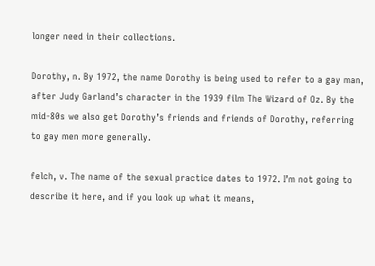longer need in their collections.

Dorothy, n. By 1972, the name Dorothy is being used to refer to a gay man, after Judy Garland’s character in the 1939 film The Wizard of Oz. By the mid-80s we also get Dorothy’s friends and friends of Dorothy, referring to gay men more generally.

felch, v. The name of the sexual practice dates to 1972. I’m not going to describe it here, and if you look up what it means,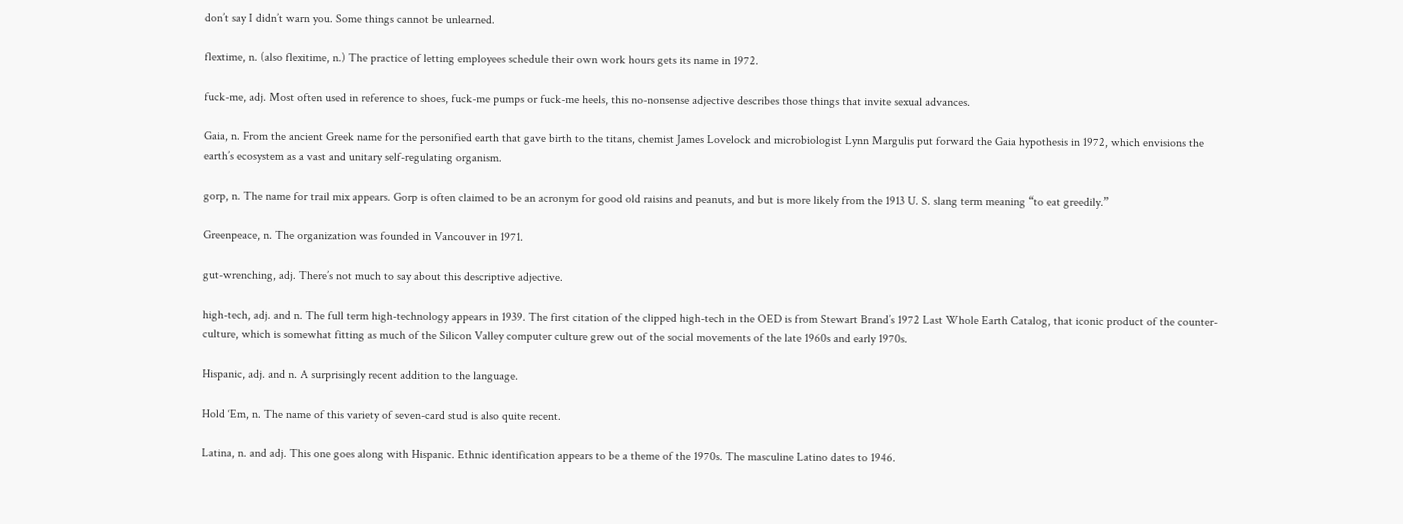don’t say I didn’t warn you. Some things cannot be unlearned.

flextime, n. (also flexitime, n.) The practice of letting employees schedule their own work hours gets its name in 1972.

fuck-me, adj. Most often used in reference to shoes, fuck-me pumps or fuck-me heels, this no-nonsense adjective describes those things that invite sexual advances.

Gaia, n. From the ancient Greek name for the personified earth that gave birth to the titans, chemist James Lovelock and microbiologist Lynn Margulis put forward the Gaia hypothesis in 1972, which envisions the earth’s ecosystem as a vast and unitary self-regulating organism.

gorp, n. The name for trail mix appears. Gorp is often claimed to be an acronym for good old raisins and peanuts, and but is more likely from the 1913 U. S. slang term meaning “to eat greedily.”

Greenpeace, n. The organization was founded in Vancouver in 1971.

gut-wrenching, adj. There’s not much to say about this descriptive adjective.

high-tech, adj. and n. The full term high-technology appears in 1939. The first citation of the clipped high-tech in the OED is from Stewart Brand’s 1972 Last Whole Earth Catalog, that iconic product of the counter-culture, which is somewhat fitting as much of the Silicon Valley computer culture grew out of the social movements of the late 1960s and early 1970s.

Hispanic, adj. and n. A surprisingly recent addition to the language.

Hold ‘Em, n. The name of this variety of seven-card stud is also quite recent.

Latina, n. and adj. This one goes along with Hispanic. Ethnic identification appears to be a theme of the 1970s. The masculine Latino dates to 1946.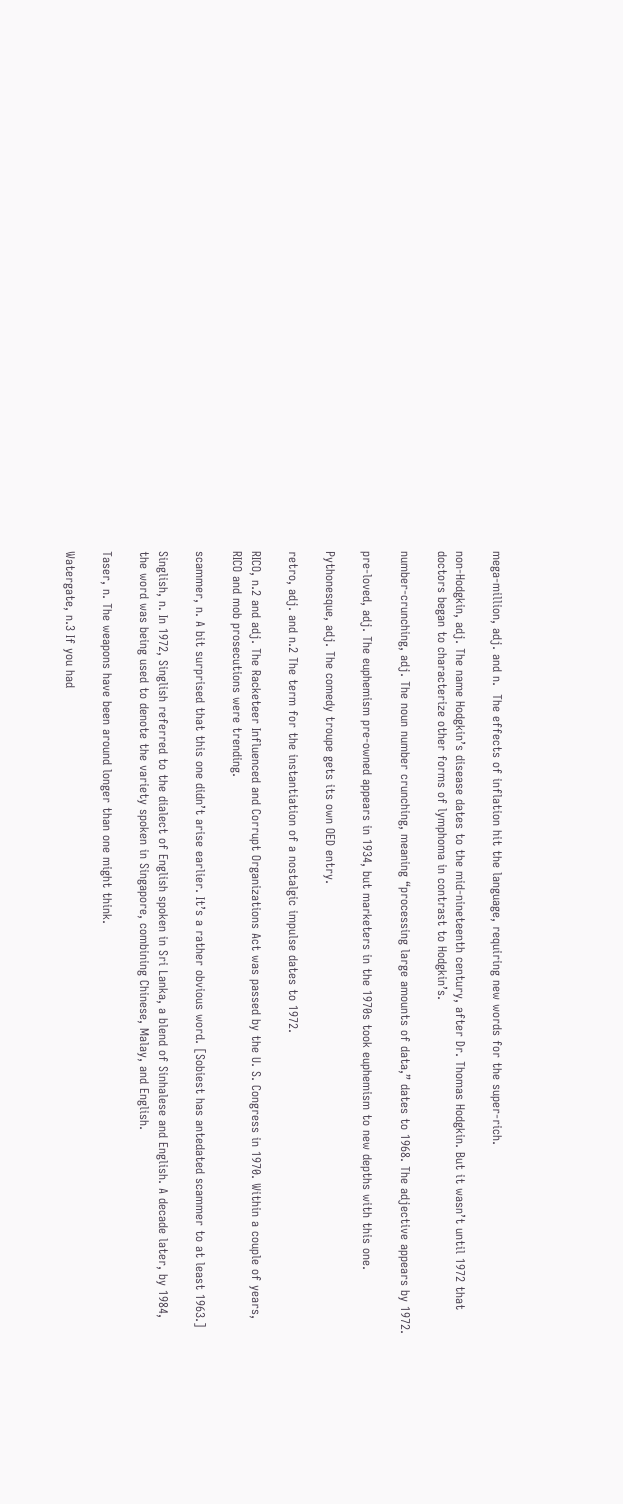mega-million, adj. and n.  The effects of inflation hit the language, requiring new words for the super-rich.

non-Hodgkin, adj. The name Hodgkin’s disease dates to the mid-nineteenth century, after Dr. Thomas Hodgkin. But it wasn’t until 1972 that doctors began to characterize other forms of lymphoma in contrast to Hodgkin’s.

number-crunching, adj. The noun number crunching, meaning “processing large amounts of data,” dates to 1968. The adjective appears by 1972.

pre-loved, adj. The euphemism pre-owned appears in 1934, but marketers in the 1970s took euphemism to new depths with this one.

Pythonesque, adj. The comedy troupe gets its own OED entry.

retro, adj. and n.2 The term for the instantiation of a nostalgic impulse dates to 1972.

RICO, n.2 and adj. The Racketeer Influenced and Corrupt Organizations Act was passed by the U. S. Congress in 1970. Within a couple of years, RICO and mob prosecutions were trending.

scammer, n. A bit surprised that this one didn’t arise earlier. It’s a rather obvious word. [Sobiest has antedated scammer to at least 1963.]

Singlish, n. In 1972, Singlish referred to the dialect of English spoken in Sri Lanka, a blend of Sinhalese and English. A decade later, by 1984, the word was being used to denote the variety spoken in Singapore, combining Chinese, Malay, and English.

Taser, n. The weapons have been around longer than one might think.

Watergate, n.3 If you had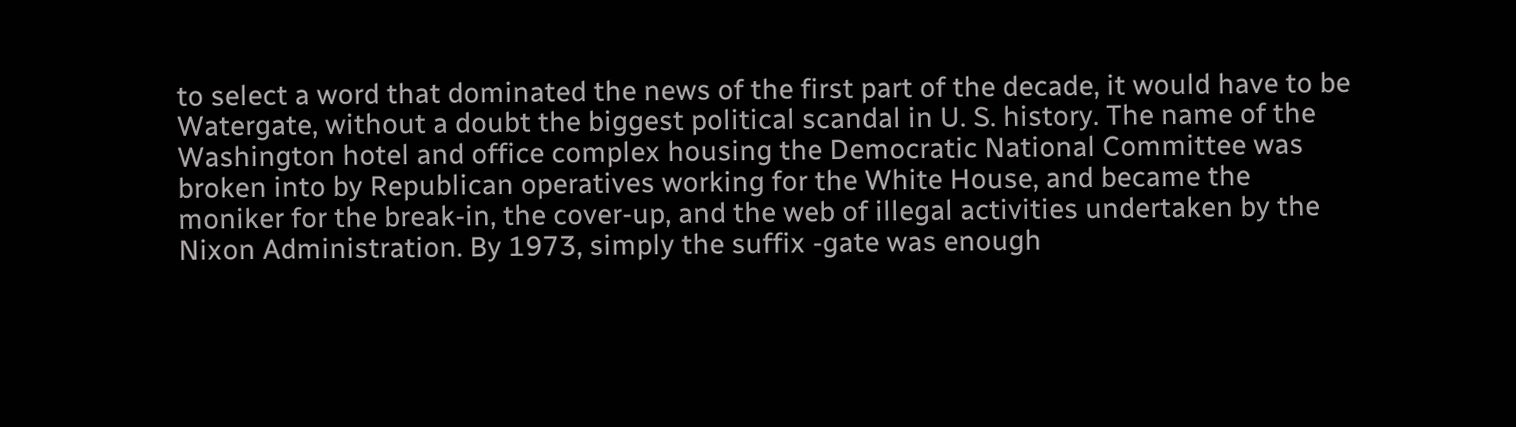to select a word that dominated the news of the first part of the decade, it would have to be Watergate, without a doubt the biggest political scandal in U. S. history. The name of the Washington hotel and office complex housing the Democratic National Committee was broken into by Republican operatives working for the White House, and became the moniker for the break-in, the cover-up, and the web of illegal activities undertaken by the Nixon Administration. By 1973, simply the suffix -gate was enough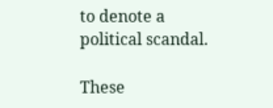to denote a political scandal.

These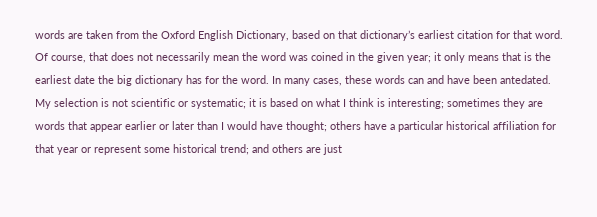words are taken from the Oxford English Dictionary, based on that dictionary’s earliest citation for that word. Of course, that does not necessarily mean the word was coined in the given year; it only means that is the earliest date the big dictionary has for the word. In many cases, these words can and have been antedated. My selection is not scientific or systematic; it is based on what I think is interesting; sometimes they are words that appear earlier or later than I would have thought; others have a particular historical affiliation for that year or represent some historical trend; and others are just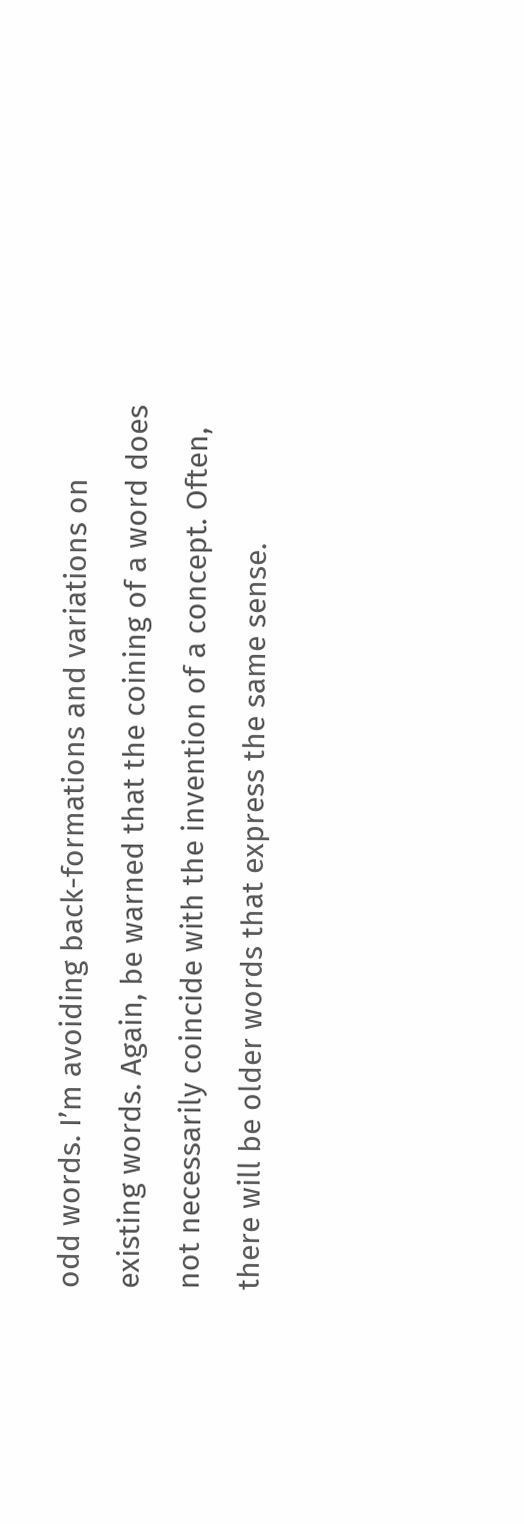odd words. I’m avoiding back-formations and variations on existing words. Again, be warned that the coining of a word does not necessarily coincide with the invention of a concept. Often, there will be older words that express the same sense.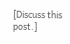[Discuss this post.]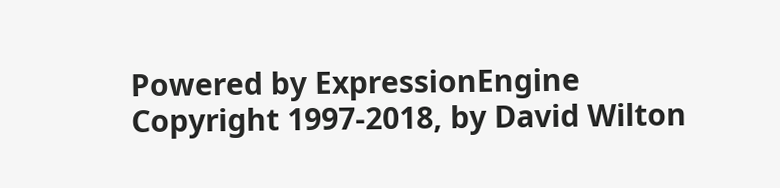Powered by ExpressionEngine
Copyright 1997-2018, by David Wilton